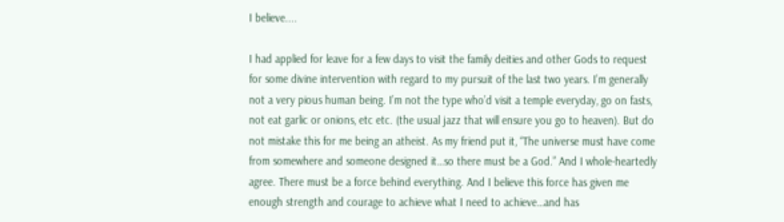I believe....

I had applied for leave for a few days to visit the family deities and other Gods to request for some divine intervention with regard to my pursuit of the last two years. I’m generally not a very pious human being. I’m not the type who’d visit a temple everyday, go on fasts, not eat garlic or onions, etc etc. (the usual jazz that will ensure you go to heaven). But do not mistake this for me being an atheist. As my friend put it, “The universe must have come from somewhere and someone designed it…so there must be a God.” And I whole-heartedly agree. There must be a force behind everything. And I believe this force has given me enough strength and courage to achieve what I need to achieve…and has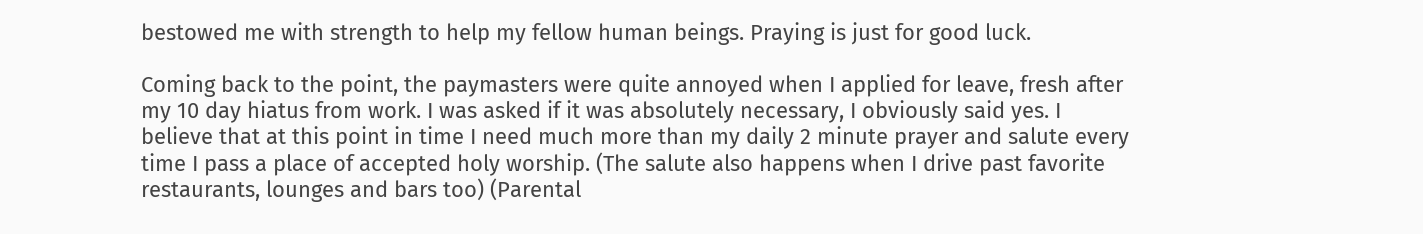bestowed me with strength to help my fellow human beings. Praying is just for good luck.

Coming back to the point, the paymasters were quite annoyed when I applied for leave, fresh after my 10 day hiatus from work. I was asked if it was absolutely necessary, I obviously said yes. I believe that at this point in time I need much more than my daily 2 minute prayer and salute every time I pass a place of accepted holy worship. (The salute also happens when I drive past favorite restaurants, lounges and bars too) (Parental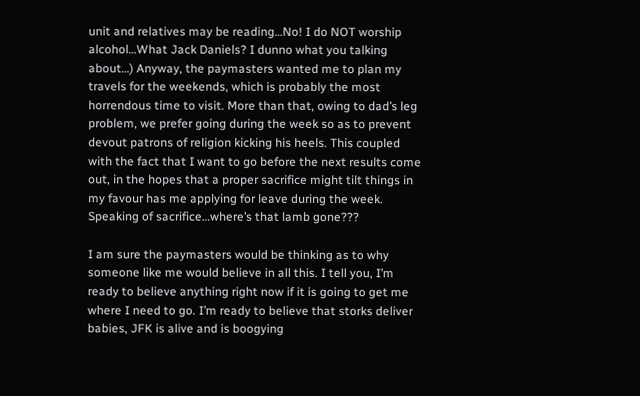unit and relatives may be reading…No! I do NOT worship alcohol…What Jack Daniels? I dunno what you talking about…) Anyway, the paymasters wanted me to plan my travels for the weekends, which is probably the most horrendous time to visit. More than that, owing to dad’s leg problem, we prefer going during the week so as to prevent devout patrons of religion kicking his heels. This coupled with the fact that I want to go before the next results come out, in the hopes that a proper sacrifice might tilt things in my favour has me applying for leave during the week. Speaking of sacrifice…where’s that lamb gone???

I am sure the paymasters would be thinking as to why someone like me would believe in all this. I tell you, I’m ready to believe anything right now if it is going to get me where I need to go. I’m ready to believe that storks deliver babies, JFK is alive and is boogying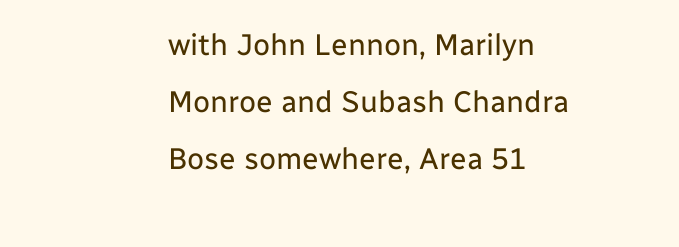with John Lennon, Marilyn Monroe and Subash Chandra Bose somewhere, Area 51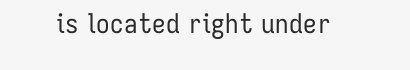is located right under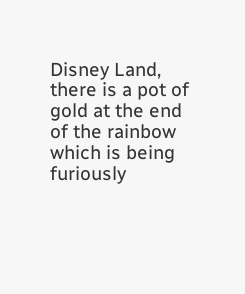Disney Land, there is a pot of gold at the end of the rainbow which is being furiously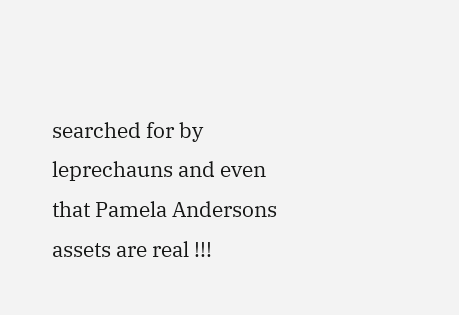searched for by leprechauns and even that Pamela Andersons assets are real !!!